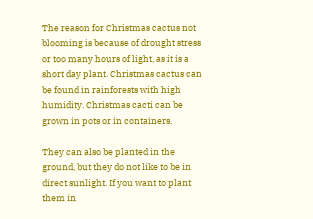The reason for Christmas cactus not blooming is because of drought stress or too many hours of light, as it is a short day plant. Christmas cactus can be found in rainforests with high humidity. Christmas cacti can be grown in pots or in containers.

They can also be planted in the ground, but they do not like to be in direct sunlight. If you want to plant them in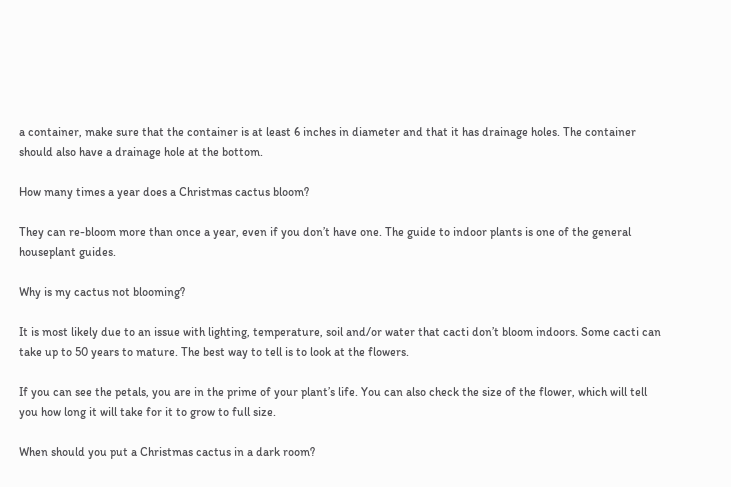a container, make sure that the container is at least 6 inches in diameter and that it has drainage holes. The container should also have a drainage hole at the bottom.

How many times a year does a Christmas cactus bloom?

They can re-bloom more than once a year, even if you don’t have one. The guide to indoor plants is one of the general houseplant guides.

Why is my cactus not blooming?

It is most likely due to an issue with lighting, temperature, soil and/or water that cacti don’t bloom indoors. Some cacti can take up to 50 years to mature. The best way to tell is to look at the flowers.

If you can see the petals, you are in the prime of your plant’s life. You can also check the size of the flower, which will tell you how long it will take for it to grow to full size.

When should you put a Christmas cactus in a dark room?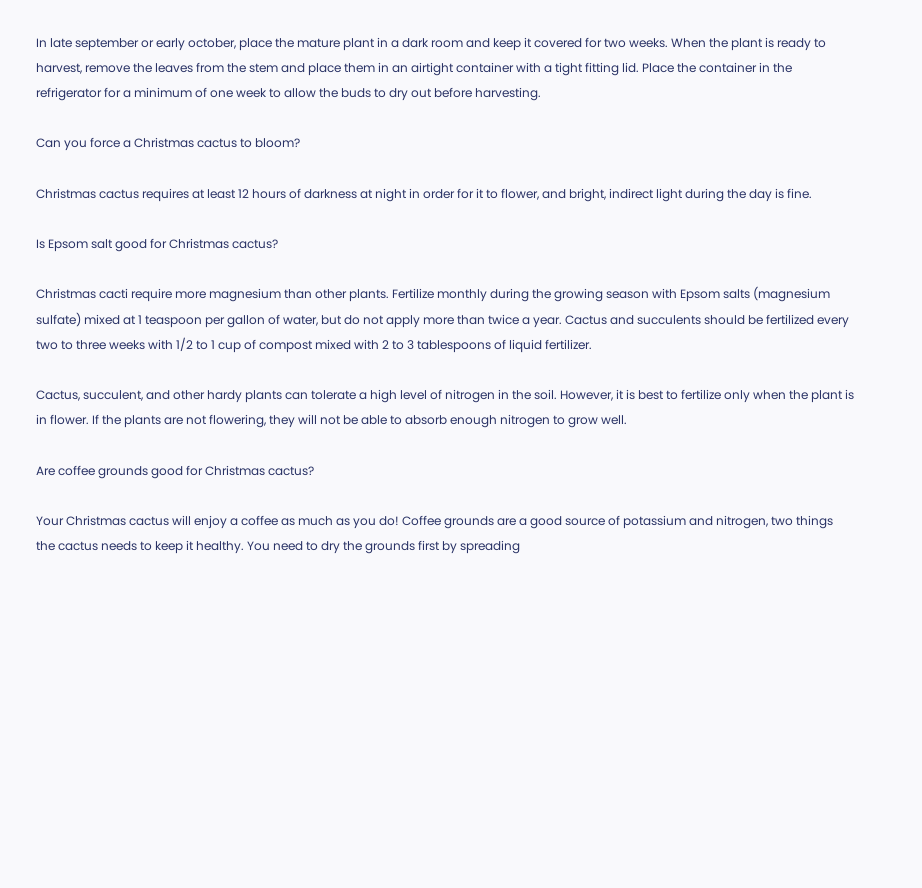In late september or early october, place the mature plant in a dark room and keep it covered for two weeks. When the plant is ready to harvest, remove the leaves from the stem and place them in an airtight container with a tight fitting lid. Place the container in the refrigerator for a minimum of one week to allow the buds to dry out before harvesting.

Can you force a Christmas cactus to bloom?

Christmas cactus requires at least 12 hours of darkness at night in order for it to flower, and bright, indirect light during the day is fine.

Is Epsom salt good for Christmas cactus?

Christmas cacti require more magnesium than other plants. Fertilize monthly during the growing season with Epsom salts (magnesium sulfate) mixed at 1 teaspoon per gallon of water, but do not apply more than twice a year. Cactus and succulents should be fertilized every two to three weeks with 1/2 to 1 cup of compost mixed with 2 to 3 tablespoons of liquid fertilizer.

Cactus, succulent, and other hardy plants can tolerate a high level of nitrogen in the soil. However, it is best to fertilize only when the plant is in flower. If the plants are not flowering, they will not be able to absorb enough nitrogen to grow well.

Are coffee grounds good for Christmas cactus?

Your Christmas cactus will enjoy a coffee as much as you do! Coffee grounds are a good source of potassium and nitrogen, two things the cactus needs to keep it healthy. You need to dry the grounds first by spreading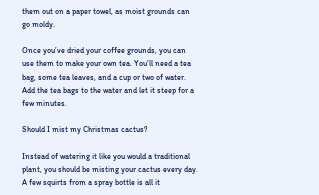them out on a paper towel, as moist grounds can go moldy.

Once you’ve dried your coffee grounds, you can use them to make your own tea. You’ll need a tea bag, some tea leaves, and a cup or two of water. Add the tea bags to the water and let it steep for a few minutes.

Should I mist my Christmas cactus?

Instead of watering it like you would a traditional plant, you should be misting your cactus every day. A few squirts from a spray bottle is all it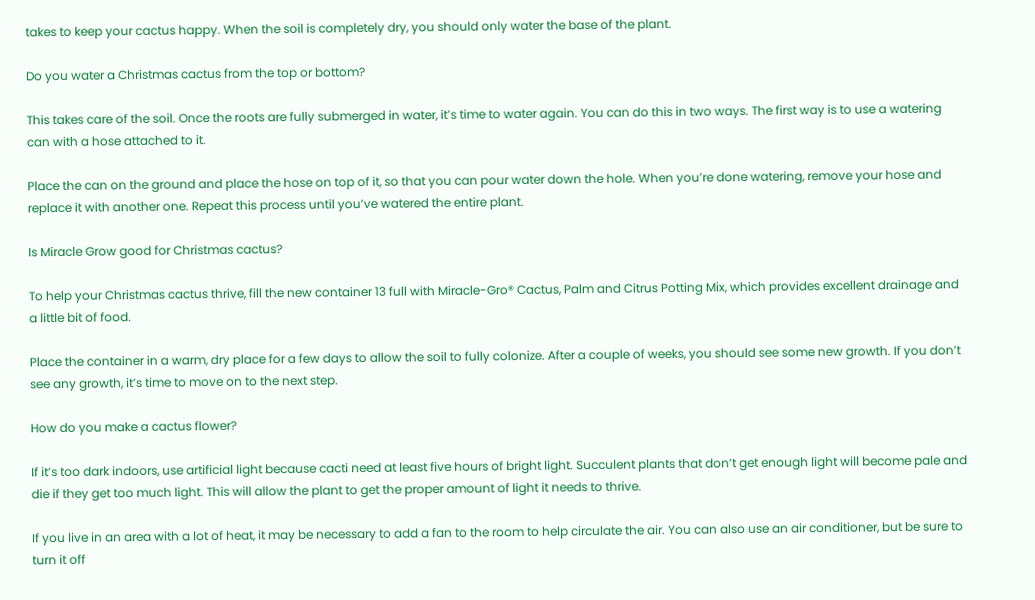takes to keep your cactus happy. When the soil is completely dry, you should only water the base of the plant.

Do you water a Christmas cactus from the top or bottom?

This takes care of the soil. Once the roots are fully submerged in water, it’s time to water again. You can do this in two ways. The first way is to use a watering can with a hose attached to it.

Place the can on the ground and place the hose on top of it, so that you can pour water down the hole. When you’re done watering, remove your hose and replace it with another one. Repeat this process until you’ve watered the entire plant.

Is Miracle Grow good for Christmas cactus?

To help your Christmas cactus thrive, fill the new container 13 full with Miracle-Gro® Cactus, Palm and Citrus Potting Mix, which provides excellent drainage and a little bit of food.

Place the container in a warm, dry place for a few days to allow the soil to fully colonize. After a couple of weeks, you should see some new growth. If you don’t see any growth, it’s time to move on to the next step.

How do you make a cactus flower?

If it’s too dark indoors, use artificial light because cacti need at least five hours of bright light. Succulent plants that don’t get enough light will become pale and die if they get too much light. This will allow the plant to get the proper amount of light it needs to thrive.

If you live in an area with a lot of heat, it may be necessary to add a fan to the room to help circulate the air. You can also use an air conditioner, but be sure to turn it off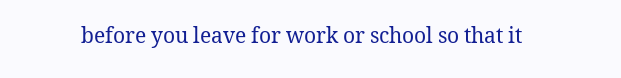before you leave for work or school so that it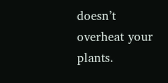doesn’t overheat your plants.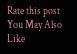Rate this post
You May Also Like